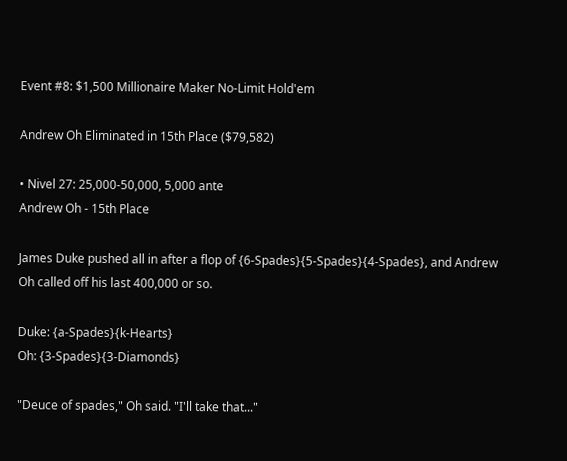Event #8: $1,500 Millionaire Maker No-Limit Hold'em

Andrew Oh Eliminated in 15th Place ($79,582)

• Nivel 27: 25,000-50,000, 5,000 ante
Andrew Oh - 15th Place

James Duke pushed all in after a flop of {6-Spades}{5-Spades}{4-Spades}, and Andrew Oh called off his last 400,000 or so.

Duke: {a-Spades}{k-Hearts}
Oh: {3-Spades}{3-Diamonds}

"Deuce of spades," Oh said. "I'll take that..."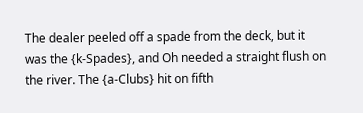The dealer peeled off a spade from the deck, but it was the {k-Spades}, and Oh needed a straight flush on the river. The {a-Clubs} hit on fifth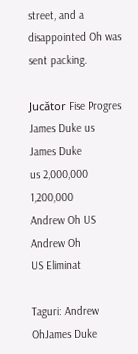street, and a disappointed Oh was sent packing.

Jucător Fise Progres
James Duke us
James Duke
us 2,000,000 1,200,000
Andrew Oh US
Andrew Oh
US Eliminat

Taguri: Andrew OhJames Duke